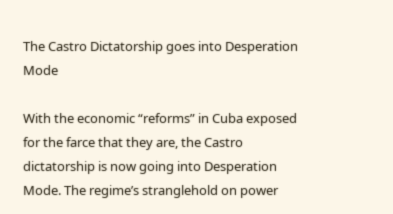The Castro Dictatorship goes into Desperation Mode

With the economic “reforms” in Cuba exposed for the farce that they are, the Castro dictatorship is now going into Desperation Mode. The regime’s stranglehold on power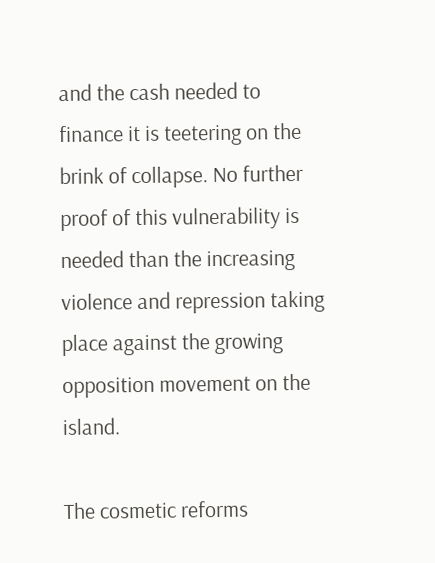and the cash needed to finance it is teetering on the brink of collapse. No further proof of this vulnerability is needed than the increasing violence and repression taking place against the growing opposition movement on the island.

The cosmetic reforms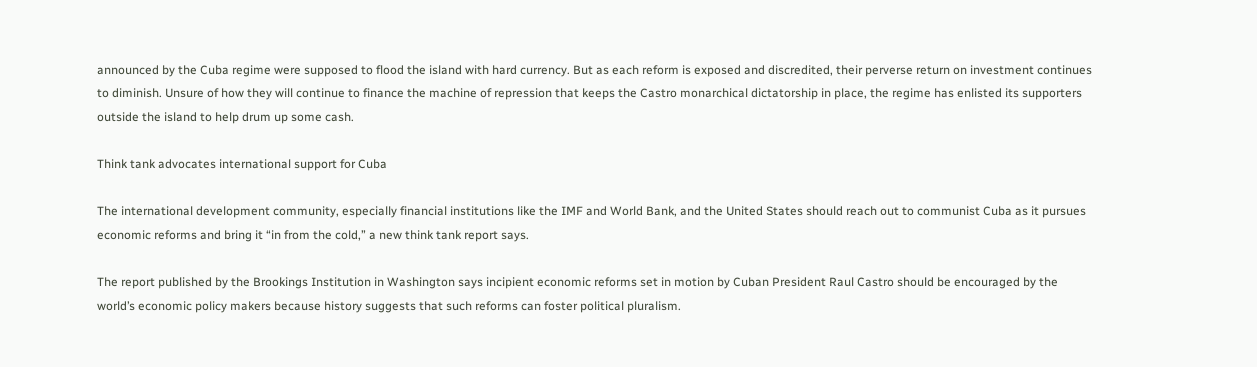announced by the Cuba regime were supposed to flood the island with hard currency. But as each reform is exposed and discredited, their perverse return on investment continues to diminish. Unsure of how they will continue to finance the machine of repression that keeps the Castro monarchical dictatorship in place, the regime has enlisted its supporters outside the island to help drum up some cash.

Think tank advocates international support for Cuba

The international development community, especially financial institutions like the IMF and World Bank, and the United States should reach out to communist Cuba as it pursues economic reforms and bring it “in from the cold,” a new think tank report says.

The report published by the Brookings Institution in Washington says incipient economic reforms set in motion by Cuban President Raul Castro should be encouraged by the world’s economic policy makers because history suggests that such reforms can foster political pluralism.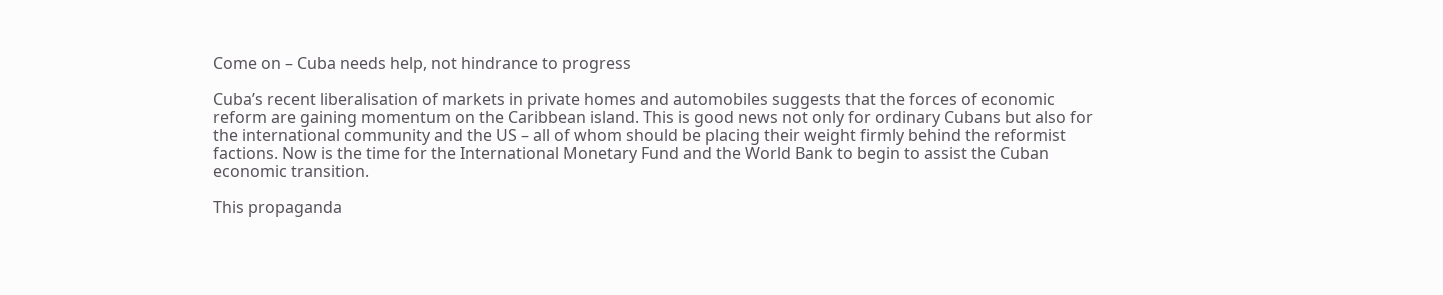Come on – Cuba needs help, not hindrance to progress

Cuba’s recent liberalisation of markets in private homes and automobiles suggests that the forces of economic reform are gaining momentum on the Caribbean island. This is good news not only for ordinary Cubans but also for the international community and the US – all of whom should be placing their weight firmly behind the reformist factions. Now is the time for the International Monetary Fund and the World Bank to begin to assist the Cuban economic transition.

This propaganda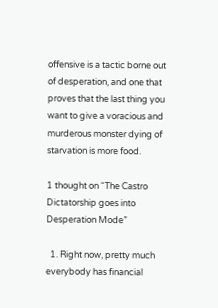offensive is a tactic borne out of desperation, and one that proves that the last thing you want to give a voracious and murderous monster dying of starvation is more food.

1 thought on “The Castro Dictatorship goes into Desperation Mode”

  1. Right now, pretty much everybody has financial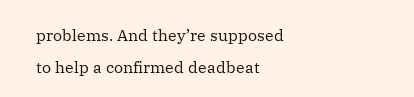problems. And they’re supposed to help a confirmed deadbeat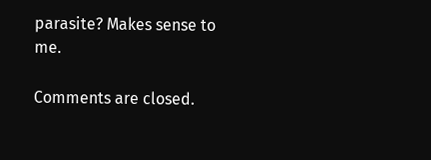parasite? Makes sense to me.

Comments are closed.